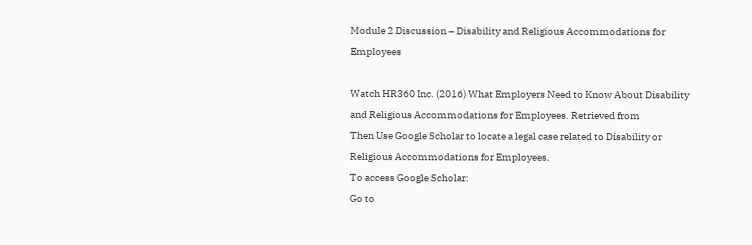Module 2 Discussion – Disability and Religious Accommodations for Employees

Watch HR360 Inc. (2016) What Employers Need to Know About Disability and Religious Accommodations for Employees. Retrieved from
Then Use Google Scholar to locate a legal case related to Disability or Religious Accommodations for Employees.
To access Google Scholar:
Go to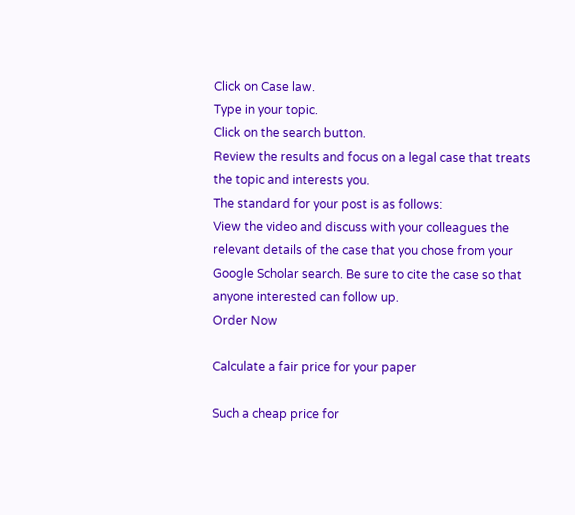Click on Case law.
Type in your topic.
Click on the search button.
Review the results and focus on a legal case that treats the topic and interests you.
The standard for your post is as follows:
View the video and discuss with your colleagues the relevant details of the case that you chose from your Google Scholar search. Be sure to cite the case so that anyone interested can follow up.
Order Now

Calculate a fair price for your paper

Such a cheap price for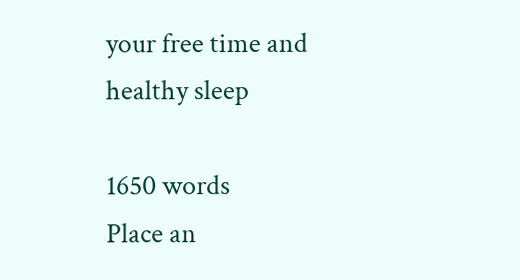your free time and healthy sleep

1650 words
Place an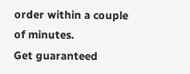order within a couple of minutes.
Get guaranteed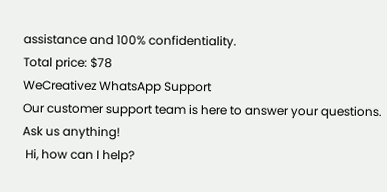assistance and 100% confidentiality.
Total price: $78
WeCreativez WhatsApp Support
Our customer support team is here to answer your questions. Ask us anything!
 Hi, how can I help?